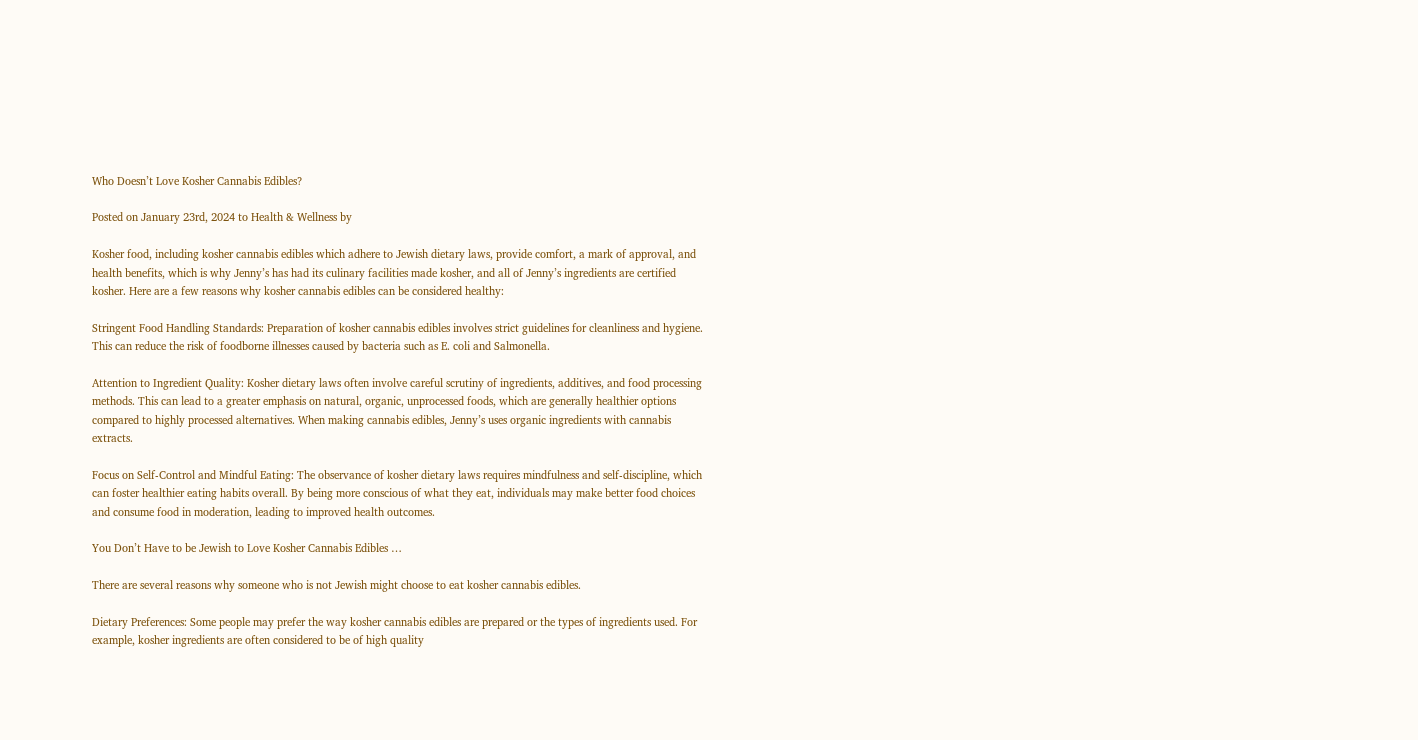Who Doesn’t Love Kosher Cannabis Edibles?

Posted on January 23rd, 2024 to Health & Wellness by

Kosher food, including kosher cannabis edibles which adhere to Jewish dietary laws, provide comfort, a mark of approval, and health benefits, which is why Jenny’s has had its culinary facilities made kosher, and all of Jenny’s ingredients are certified kosher. Here are a few reasons why kosher cannabis edibles can be considered healthy:

Stringent Food Handling Standards: Preparation of kosher cannabis edibles involves strict guidelines for cleanliness and hygiene. This can reduce the risk of foodborne illnesses caused by bacteria such as E. coli and Salmonella.

Attention to Ingredient Quality: Kosher dietary laws often involve careful scrutiny of ingredients, additives, and food processing methods. This can lead to a greater emphasis on natural, organic, unprocessed foods, which are generally healthier options compared to highly processed alternatives. When making cannabis edibles, Jenny’s uses organic ingredients with cannabis extracts.

Focus on Self-Control and Mindful Eating: The observance of kosher dietary laws requires mindfulness and self-discipline, which can foster healthier eating habits overall. By being more conscious of what they eat, individuals may make better food choices and consume food in moderation, leading to improved health outcomes.

You Don’t Have to be Jewish to Love Kosher Cannabis Edibles …

There are several reasons why someone who is not Jewish might choose to eat kosher cannabis edibles.

Dietary Preferences: Some people may prefer the way kosher cannabis edibles are prepared or the types of ingredients used. For example, kosher ingredients are often considered to be of high quality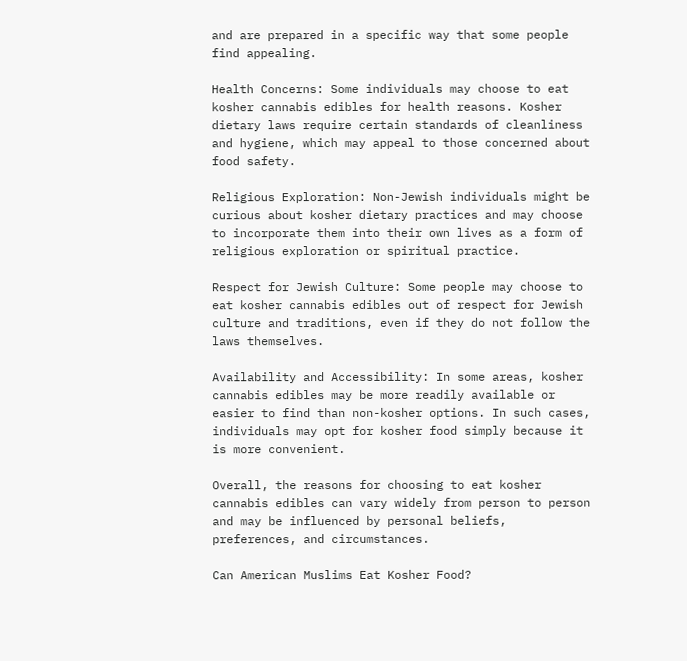and are prepared in a specific way that some people find appealing.

Health Concerns: Some individuals may choose to eat kosher cannabis edibles for health reasons. Kosher dietary laws require certain standards of cleanliness and hygiene, which may appeal to those concerned about food safety.

Religious Exploration: Non-Jewish individuals might be curious about kosher dietary practices and may choose to incorporate them into their own lives as a form of religious exploration or spiritual practice.

Respect for Jewish Culture: Some people may choose to eat kosher cannabis edibles out of respect for Jewish culture and traditions, even if they do not follow the laws themselves.

Availability and Accessibility: In some areas, kosher cannabis edibles may be more readily available or easier to find than non-kosher options. In such cases, individuals may opt for kosher food simply because it is more convenient.

Overall, the reasons for choosing to eat kosher cannabis edibles can vary widely from person to person and may be influenced by personal beliefs, preferences, and circumstances.

Can American Muslims Eat Kosher Food?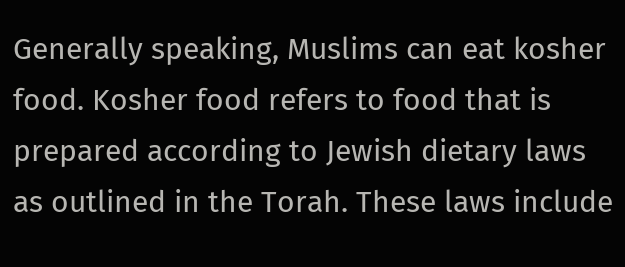Generally speaking, Muslims can eat kosher food. Kosher food refers to food that is prepared according to Jewish dietary laws as outlined in the Torah. These laws include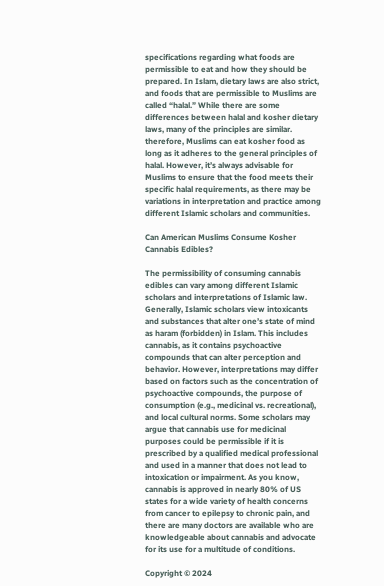specifications regarding what foods are permissible to eat and how they should be prepared. In Islam, dietary laws are also strict, and foods that are permissible to Muslims are called “halal.” While there are some differences between halal and kosher dietary laws, many of the principles are similar. therefore, Muslims can eat kosher food as long as it adheres to the general principles of halal. However, it’s always advisable for Muslims to ensure that the food meets their specific halal requirements, as there may be variations in interpretation and practice among different Islamic scholars and communities.

Can American Muslims Consume Kosher Cannabis Edibles?

The permissibility of consuming cannabis edibles can vary among different Islamic scholars and interpretations of Islamic law. Generally, Islamic scholars view intoxicants and substances that alter one’s state of mind as haram (forbidden) in Islam. This includes cannabis, as it contains psychoactive compounds that can alter perception and behavior. However, interpretations may differ based on factors such as the concentration of psychoactive compounds, the purpose of consumption (e.g., medicinal vs. recreational), and local cultural norms. Some scholars may argue that cannabis use for medicinal purposes could be permissible if it is prescribed by a qualified medical professional and used in a manner that does not lead to intoxication or impairment. As you know, cannabis is approved in nearly 80% of US states for a wide variety of health concerns from cancer to epilepsy to chronic pain, and there are many doctors are available who are knowledgeable about cannabis and advocate for its use for a multitude of conditions.

Copyright © 2024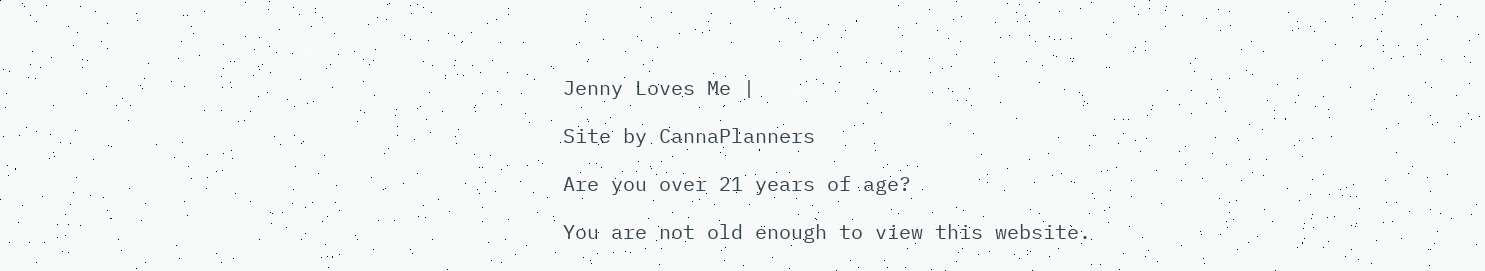Jenny Loves Me |

Site by CannaPlanners

Are you over 21 years of age?

You are not old enough to view this website.